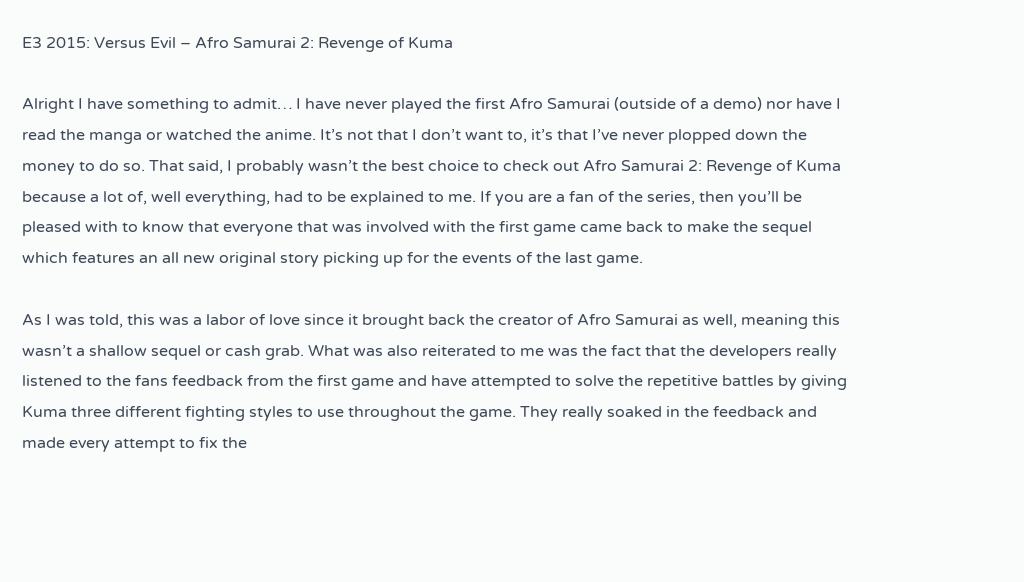E3 2015: Versus Evil – Afro Samurai 2: Revenge of Kuma

Alright I have something to admit… I have never played the first Afro Samurai (outside of a demo) nor have I read the manga or watched the anime. It’s not that I don’t want to, it’s that I’ve never plopped down the money to do so. That said, I probably wasn’t the best choice to check out Afro Samurai 2: Revenge of Kuma because a lot of, well everything, had to be explained to me. If you are a fan of the series, then you’ll be pleased with to know that everyone that was involved with the first game came back to make the sequel which features an all new original story picking up for the events of the last game.

As I was told, this was a labor of love since it brought back the creator of Afro Samurai as well, meaning this wasn’t a shallow sequel or cash grab. What was also reiterated to me was the fact that the developers really listened to the fans feedback from the first game and have attempted to solve the repetitive battles by giving Kuma three different fighting styles to use throughout the game. They really soaked in the feedback and made every attempt to fix the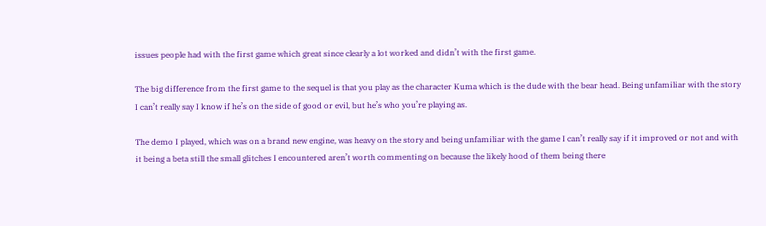issues people had with the first game which great since clearly a lot worked and didn’t with the first game.

The big difference from the first game to the sequel is that you play as the character Kuma which is the dude with the bear head. Being unfamiliar with the story I can’t really say I know if he’s on the side of good or evil, but he’s who you’re playing as.

The demo I played, which was on a brand new engine, was heavy on the story and being unfamiliar with the game I can’t really say if it improved or not and with it being a beta still the small glitches I encountered aren’t worth commenting on because the likely hood of them being there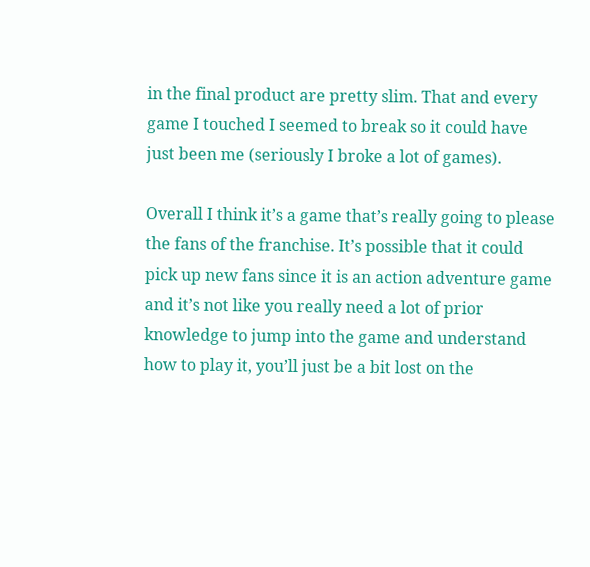in the final product are pretty slim. That and every game I touched I seemed to break so it could have just been me (seriously I broke a lot of games).

Overall I think it’s a game that’s really going to please the fans of the franchise. It’s possible that it could pick up new fans since it is an action adventure game and it’s not like you really need a lot of prior knowledge to jump into the game and understand how to play it, you’ll just be a bit lost on the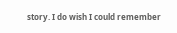story. I do wish I could remember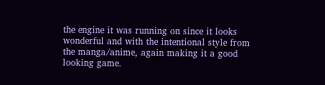the engine it was running on since it looks wonderful and with the intentional style from the manga/anime, again making it a good looking game.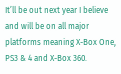It’ll be out next year I believe and will be on all major platforms meaning X-Box One, PS3 & 4 and X-Box 360.